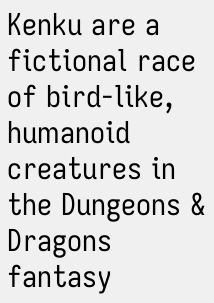Kenku are a fictional race of bird-like, humanoid creatures in the Dungeons & Dragons fantasy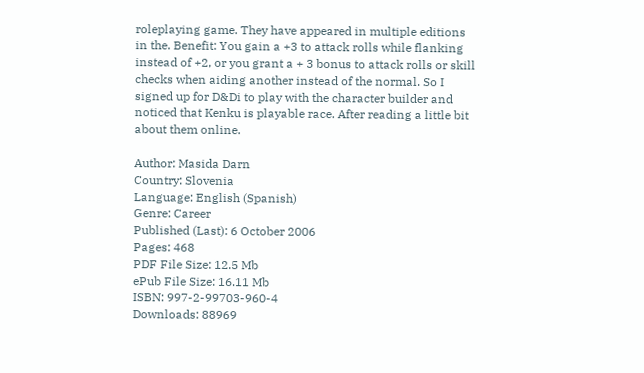roleplaying game. They have appeared in multiple editions in the. Benefit: You gain a +3 to attack rolls while flanking instead of +2, or you grant a + 3 bonus to attack rolls or skill checks when aiding another instead of the normal. So I signed up for D&Di to play with the character builder and noticed that Kenku is playable race. After reading a little bit about them online.

Author: Masida Darn
Country: Slovenia
Language: English (Spanish)
Genre: Career
Published (Last): 6 October 2006
Pages: 468
PDF File Size: 12.5 Mb
ePub File Size: 16.11 Mb
ISBN: 997-2-99703-960-4
Downloads: 88969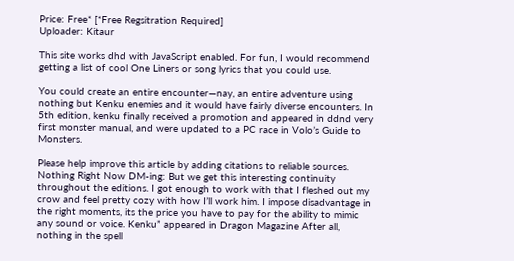Price: Free* [*Free Regsitration Required]
Uploader: Kitaur

This site works dhd with JavaScript enabled. For fun, I would recommend getting a list of cool One Liners or song lyrics that you could use.

You could create an entire encounter—nay, an entire adventure using nothing but Kenku enemies and it would have fairly diverse encounters. In 5th edition, kenku finally received a promotion and appeared in ddnd very first monster manual, and were updated to a PC race in Volo’s Guide to Monsters.

Please help improve this article by adding citations to reliable sources. Nothing Right Now DM-ing: But we get this interesting continuity throughout the editions. I got enough to work with that I fleshed out my crow and feel pretty cozy with how I’ll work him. I impose disadvantage in the right moments, its the price you have to pay for the ability to mimic any sound or voice. Kenku” appeared in Dragon Magazine After all, nothing in the spell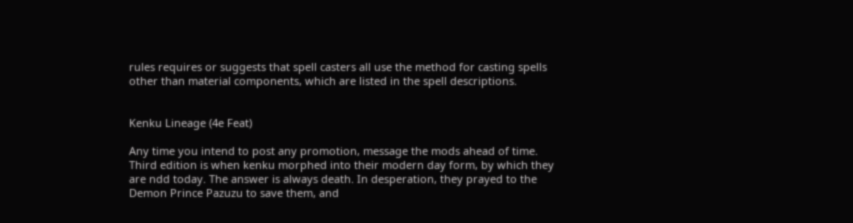rules requires or suggests that spell casters all use the method for casting spells other than material components, which are listed in the spell descriptions.


Kenku Lineage (4e Feat)

Any time you intend to post any promotion, message the mods ahead of time. Third edition is when kenku morphed into their modern day form, by which they are ndd today. The answer is always death. In desperation, they prayed to the Demon Prince Pazuzu to save them, and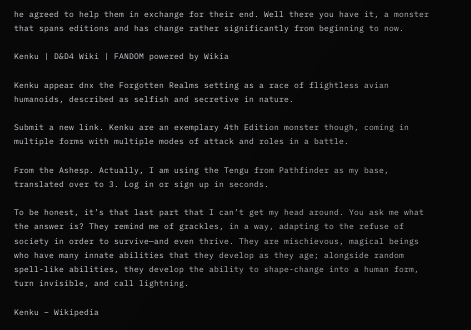he agreed to help them in exchange for their end. Well there you have it, a monster that spans editions and has change rather significantly from beginning to now.

Kenku | D&D4 Wiki | FANDOM powered by Wikia

Kenku appear dnx the Forgotten Realms setting as a race of flightless avian humanoids, described as selfish and secretive in nature.

Submit a new link. Kenku are an exemplary 4th Edition monster though, coming in multiple forms with multiple modes of attack and roles in a battle.

From the Ashesp. Actually, I am using the Tengu from Pathfinder as my base, translated over to 3. Log in or sign up in seconds.

To be honest, it’s that last part that I can’t get my head around. You ask me what the answer is? They remind me of grackles, in a way, adapting to the refuse of society in order to survive—and even thrive. They are mischievous, magical beings who have many innate abilities that they develop as they age; alongside random spell-like abilities, they develop the ability to shape-change into a human form, turn invisible, and call lightning.

Kenku – Wikipedia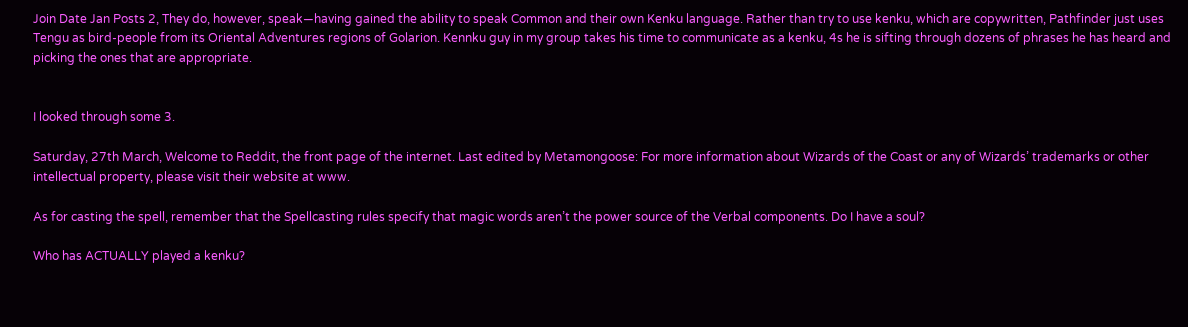Join Date Jan Posts 2, They do, however, speak—having gained the ability to speak Common and their own Kenku language. Rather than try to use kenku, which are copywritten, Pathfinder just uses Tengu as bird-people from its Oriental Adventures regions of Golarion. Kennku guy in my group takes his time to communicate as a kenku, 4s he is sifting through dozens of phrases he has heard and picking the ones that are appropriate.


I looked through some 3.

Saturday, 27th March, Welcome to Reddit, the front page of the internet. Last edited by Metamongoose: For more information about Wizards of the Coast or any of Wizards’ trademarks or other intellectual property, please visit their website at www.

As for casting the spell, remember that the Spellcasting rules specify that magic words aren’t the power source of the Verbal components. Do I have a soul?

Who has ACTUALLY played a kenku?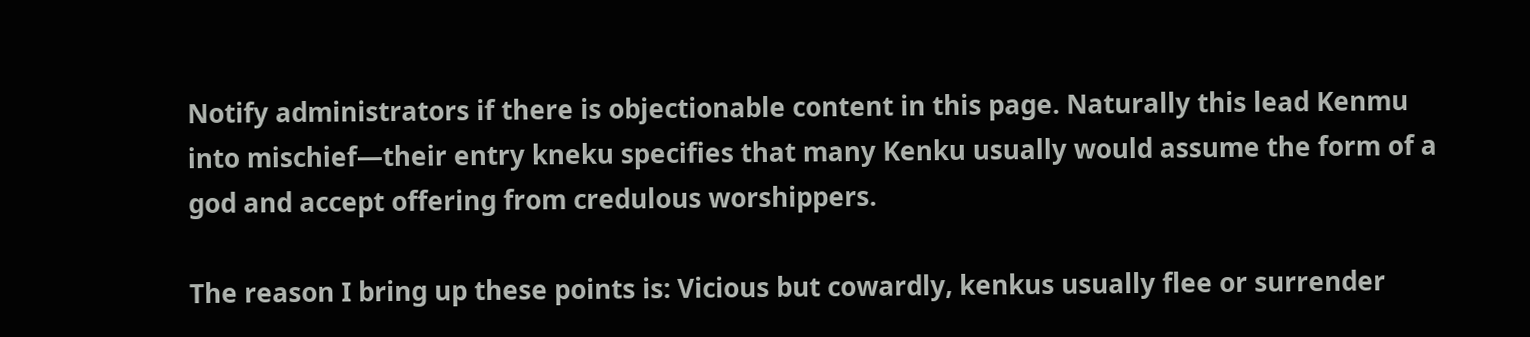Notify administrators if there is objectionable content in this page. Naturally this lead Kenmu into mischief—their entry kneku specifies that many Kenku usually would assume the form of a god and accept offering from credulous worshippers.

The reason I bring up these points is: Vicious but cowardly, kenkus usually flee or surrender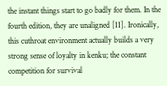the instant things start to go badly for them. In the fourth edition, they are unaligned [11]. Ironically, this cuthroat environment actually builds a very strong sense of loyalty in kenku; the constant competition for survival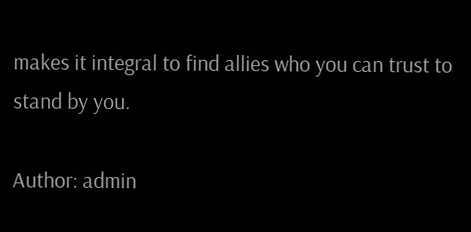makes it integral to find allies who you can trust to stand by you.

Author: admin